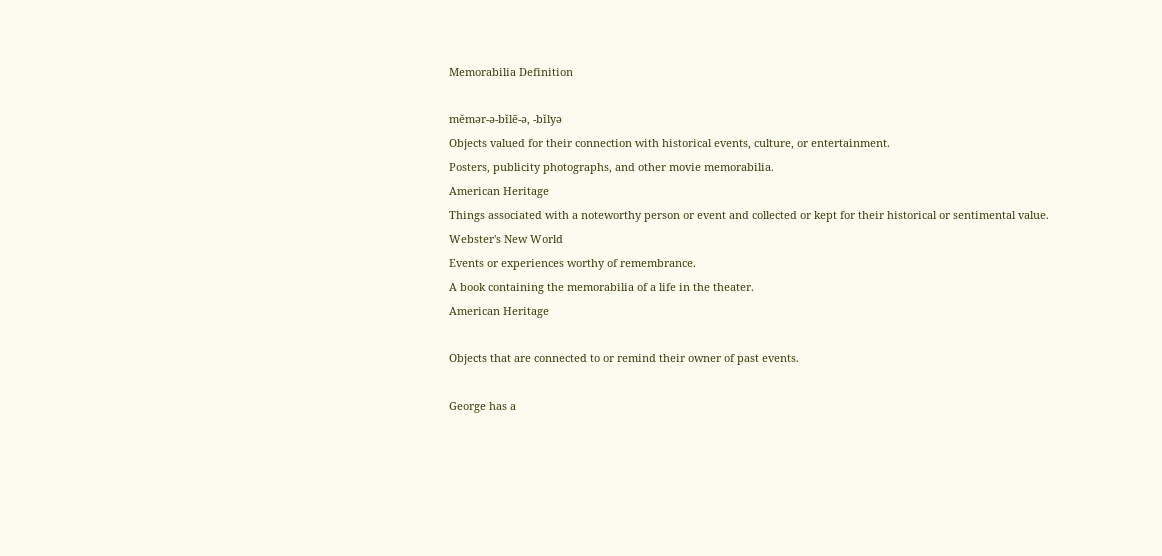Memorabilia Definition

mĕmər-ə-bĭlē-ə, -bĭlyə
Objects valued for their connection with historical events, culture, or entertainment.
Posters, publicity photographs, and other movie memorabilia.
American Heritage
Things associated with a noteworthy person or event and collected or kept for their historical or sentimental value.
Webster's New World
Events or experiences worthy of remembrance.
A book containing the memorabilia of a life in the theater.
American Heritage

Objects that are connected to or remind their owner of past events.

George has a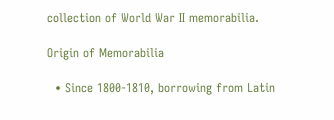collection of World War II memorabilia.

Origin of Memorabilia

  • Since 1800-1810, borrowing from Latin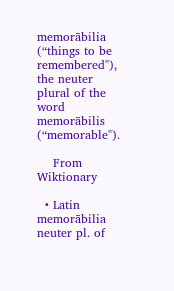memorābilia (“things to be remembered"), the neuter plural of the word memorābilis (“memorable").

    From Wiktionary

  • Latin memorābilia neuter pl. of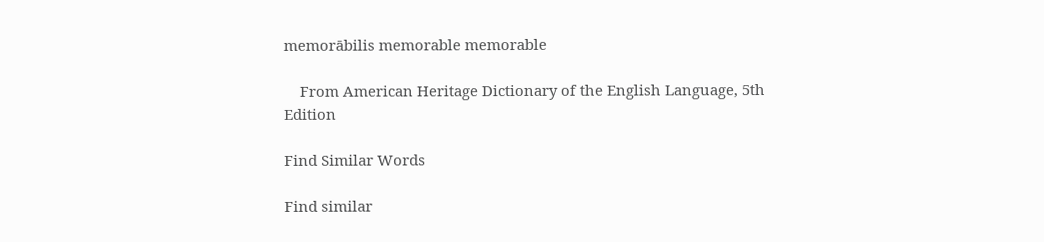memorābilis memorable memorable

    From American Heritage Dictionary of the English Language, 5th Edition

Find Similar Words

Find similar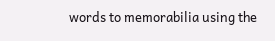words to memorabilia using the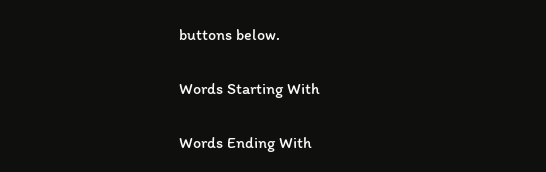buttons below.

Words Starting With

Words Ending With